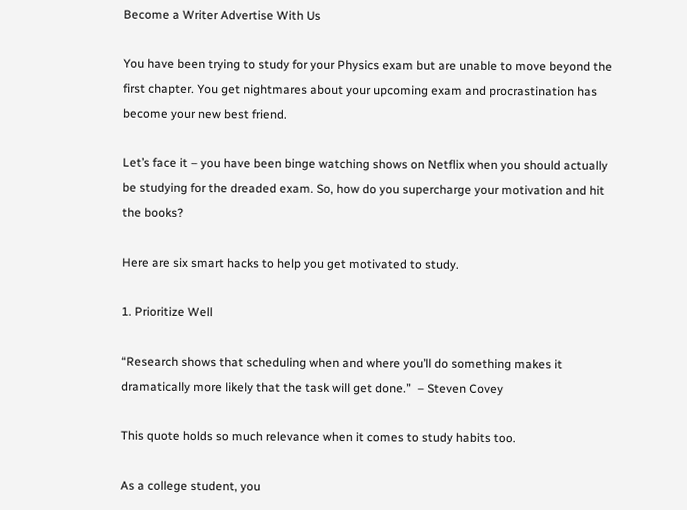Become a Writer Advertise With Us

You have been trying to study for your Physics exam but are unable to move beyond the first chapter. You get nightmares about your upcoming exam and procrastination has become your new best friend.

Let’s face it – you have been binge watching shows on Netflix when you should actually be studying for the dreaded exam. So, how do you supercharge your motivation and hit the books?

Here are six smart hacks to help you get motivated to study.

1. Prioritize Well

“Research shows that scheduling when and where you’ll do something makes it dramatically more likely that the task will get done.”  – Steven Covey

This quote holds so much relevance when it comes to study habits too.

As a college student, you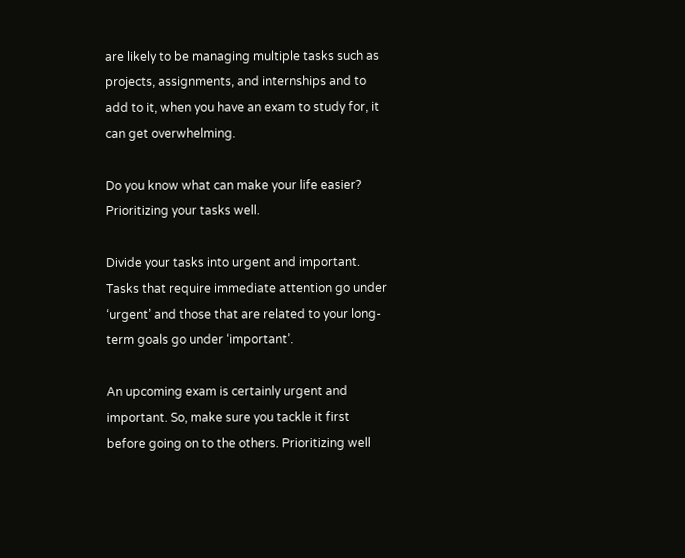are likely to be managing multiple tasks such as projects, assignments, and internships and to add to it, when you have an exam to study for, it can get overwhelming.

Do you know what can make your life easier? Prioritizing your tasks well.

Divide your tasks into urgent and important. Tasks that require immediate attention go under ‘urgent’ and those that are related to your long-term goals go under ‘important’.

An upcoming exam is certainly urgent and important. So, make sure you tackle it first before going on to the others. Prioritizing well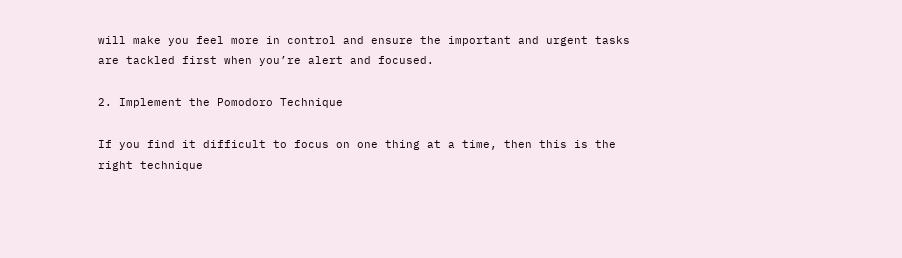will make you feel more in control and ensure the important and urgent tasks are tackled first when you’re alert and focused.

2. Implement the Pomodoro Technique

If you find it difficult to focus on one thing at a time, then this is the right technique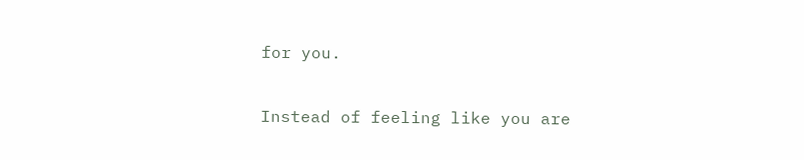for you.

Instead of feeling like you are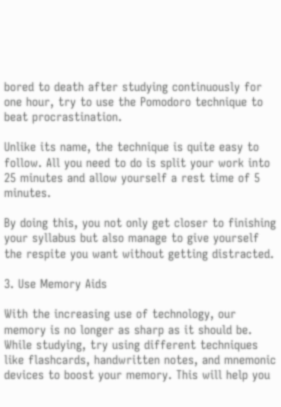bored to death after studying continuously for one hour, try to use the Pomodoro technique to beat procrastination.

Unlike its name, the technique is quite easy to follow. All you need to do is split your work into 25 minutes and allow yourself a rest time of 5 minutes.

By doing this, you not only get closer to finishing your syllabus but also manage to give yourself the respite you want without getting distracted.

3. Use Memory Aids

With the increasing use of technology, our memory is no longer as sharp as it should be. While studying, try using different techniques like flashcards, handwritten notes, and mnemonic devices to boost your memory. This will help you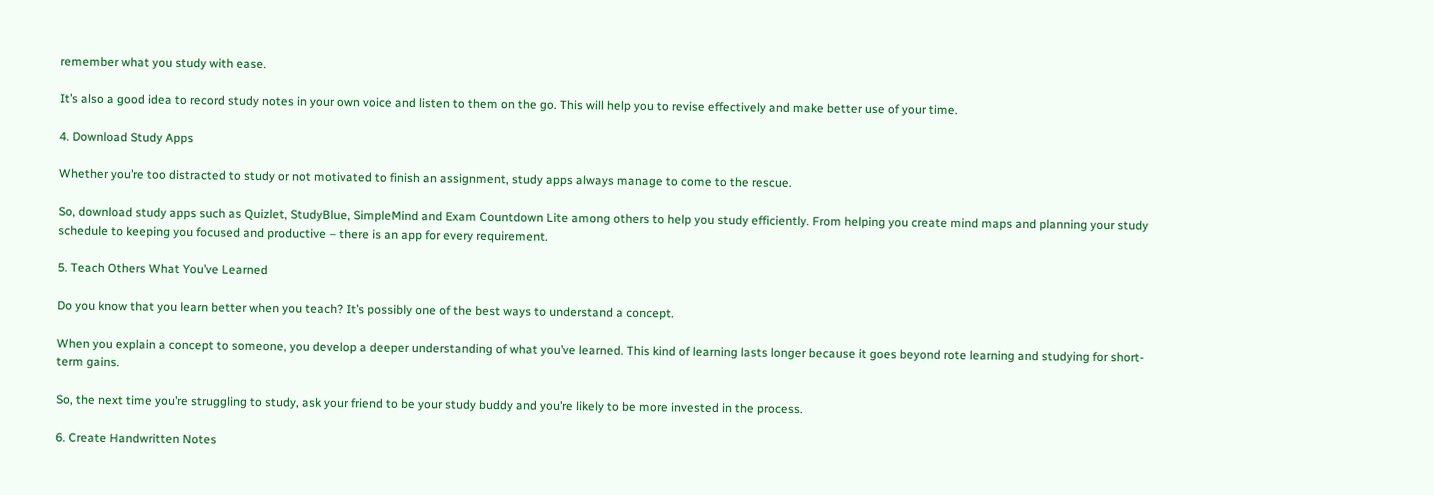remember what you study with ease.

It’s also a good idea to record study notes in your own voice and listen to them on the go. This will help you to revise effectively and make better use of your time.

4. Download Study Apps

Whether you’re too distracted to study or not motivated to finish an assignment, study apps always manage to come to the rescue.

So, download study apps such as Quizlet, StudyBlue, SimpleMind and Exam Countdown Lite among others to help you study efficiently. From helping you create mind maps and planning your study schedule to keeping you focused and productive – there is an app for every requirement.

5. Teach Others What You’ve Learned

Do you know that you learn better when you teach? It’s possibly one of the best ways to understand a concept.

When you explain a concept to someone, you develop a deeper understanding of what you’ve learned. This kind of learning lasts longer because it goes beyond rote learning and studying for short-term gains.

So, the next time you’re struggling to study, ask your friend to be your study buddy and you’re likely to be more invested in the process.

6. Create Handwritten Notes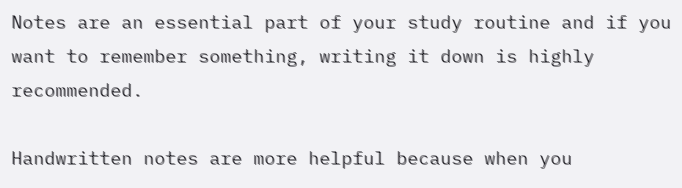Notes are an essential part of your study routine and if you want to remember something, writing it down is highly recommended.

Handwritten notes are more helpful because when you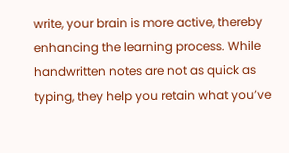write, your brain is more active, thereby enhancing the learning process. While handwritten notes are not as quick as typing, they help you retain what you’ve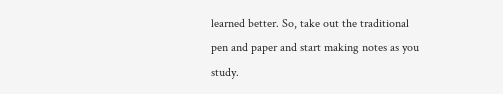learned better. So, take out the traditional pen and paper and start making notes as you study.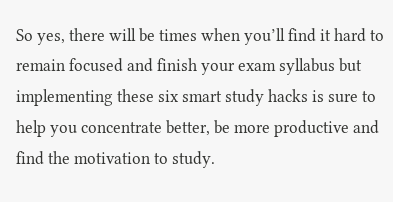So yes, there will be times when you’ll find it hard to remain focused and finish your exam syllabus but implementing these six smart study hacks is sure to help you concentrate better, be more productive and find the motivation to study.